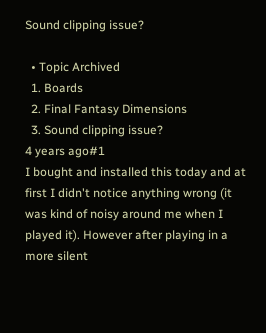Sound clipping issue?

  • Topic Archived
  1. Boards
  2. Final Fantasy Dimensions
  3. Sound clipping issue?
4 years ago#1
I bought and installed this today and at first I didn't notice anything wrong (it was kind of noisy around me when I played it). However after playing in a more silent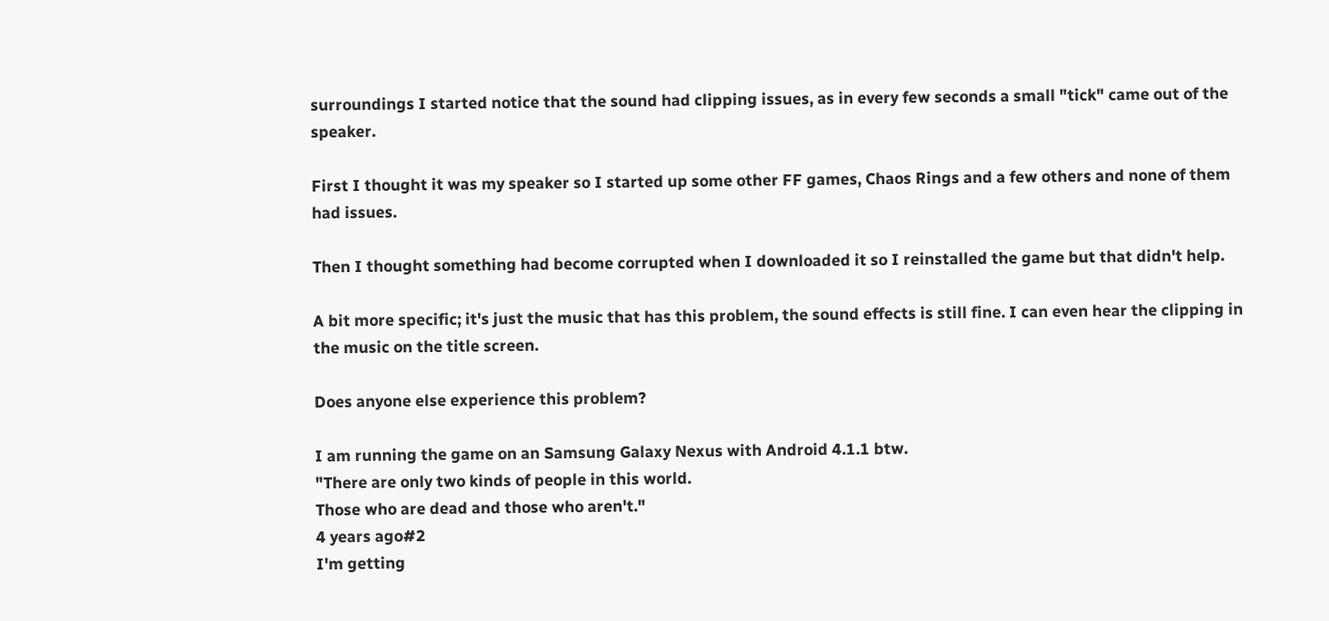surroundings I started notice that the sound had clipping issues, as in every few seconds a small "tick" came out of the speaker.

First I thought it was my speaker so I started up some other FF games, Chaos Rings and a few others and none of them had issues.

Then I thought something had become corrupted when I downloaded it so I reinstalled the game but that didn't help.

A bit more specific; it's just the music that has this problem, the sound effects is still fine. I can even hear the clipping in the music on the title screen.

Does anyone else experience this problem?

I am running the game on an Samsung Galaxy Nexus with Android 4.1.1 btw.
"There are only two kinds of people in this world.
Those who are dead and those who aren't."
4 years ago#2
I'm getting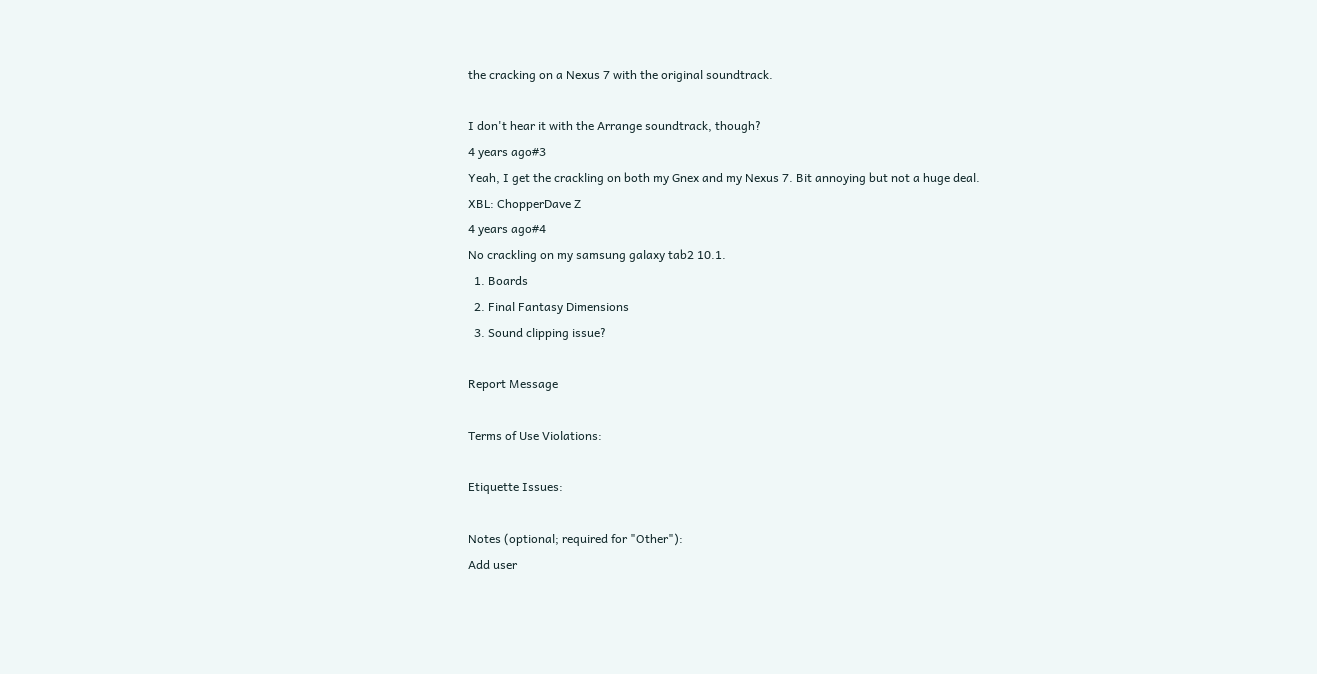the cracking on a Nexus 7 with the original soundtrack.

I don't hear it with the Arrange soundtrack, though?
4 years ago#3
Yeah, I get the crackling on both my Gnex and my Nexus 7. Bit annoying but not a huge deal.
XBL: ChopperDave Z
4 years ago#4
No crackling on my samsung galaxy tab2 10.1.
  1. Boards
  2. Final Fantasy Dimensions
  3. Sound clipping issue?

Report Message

Terms of Use Violations:

Etiquette Issues:

Notes (optional; required for "Other"):
Add user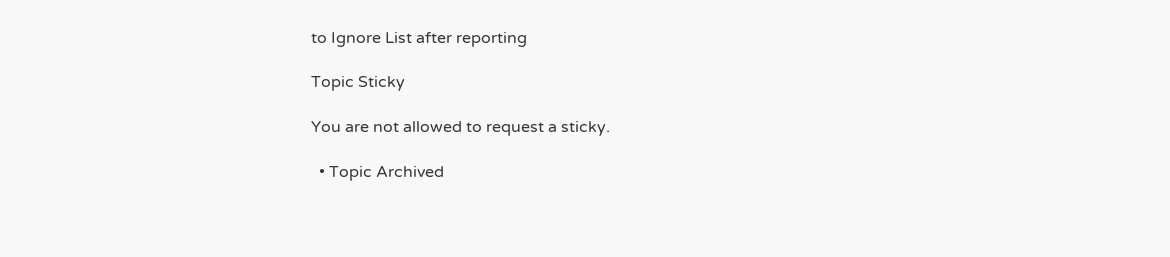to Ignore List after reporting

Topic Sticky

You are not allowed to request a sticky.

  • Topic Archived